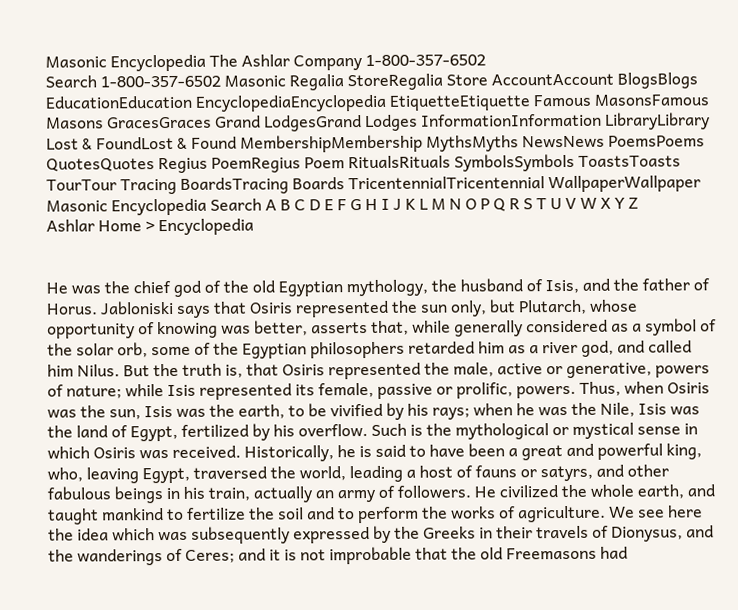Masonic Encyclopedia The Ashlar Company 1-800-357-6502
Search 1-800-357-6502 Masonic Regalia StoreRegalia Store AccountAccount BlogsBlogs EducationEducation EncyclopediaEncyclopedia EtiquetteEtiquette Famous MasonsFamous Masons GracesGraces Grand LodgesGrand Lodges InformationInformation LibraryLibrary Lost & FoundLost & Found MembershipMembership MythsMyths NewsNews PoemsPoems QuotesQuotes Regius PoemRegius Poem RitualsRituals SymbolsSymbols ToastsToasts TourTour Tracing BoardsTracing Boards TricentennialTricentennial WallpaperWallpaper Masonic Encyclopedia Search A B C D E F G H I J K L M N O P Q R S T U V W X Y Z
Ashlar Home > Encyclopedia


He was the chief god of the old Egyptian mythology, the husband of Isis, and the father of Horus. Jabloniski says that Osiris represented the sun only, but Plutarch, whose opportunity of knowing was better, asserts that, while generally considered as a symbol of the solar orb, some of the Egyptian philosophers retarded him as a river god, and called him Nilus. But the truth is, that Osiris represented the male, active or generative, powers of nature; while Isis represented its female, passive or prolific, powers. Thus, when Osiris was the sun, Isis was the earth, to be vivified by his rays; when he was the Nile, Isis was the land of Egypt, fertilized by his overflow. Such is the mythological or mystical sense in which Osiris was received. Historically, he is said to have been a great and powerful king, who, leaving Egypt, traversed the world, leading a host of fauns or satyrs, and other fabulous beings in his train, actually an army of followers. He civilized the whole earth, and taught mankind to fertilize the soil and to perform the works of agriculture. We see here the idea which was subsequently expressed by the Greeks in their travels of Dionysus, and the wanderings of Ceres; and it is not improbable that the old Freemasons had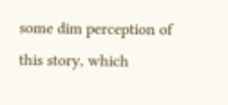some dim perception of this story, which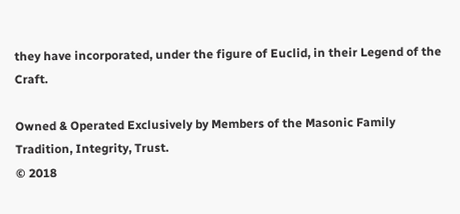they have incorporated, under the figure of Euclid, in their Legend of the Craft.

Owned & Operated Exclusively by Members of the Masonic Family
Tradition, Integrity, Trust.
© 2018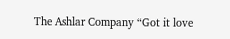The Ashlar Company “Got it love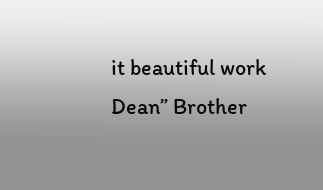it beautiful work
Dean” Brother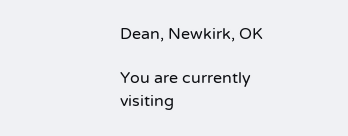Dean, Newkirk, OK

You are currently visiting